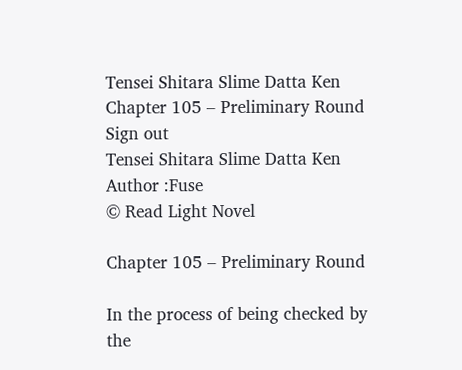Tensei Shitara Slime Datta Ken
Chapter 105 – Preliminary Round
Sign out
Tensei Shitara Slime Datta Ken
Author :Fuse
© Read Light Novel

Chapter 105 – Preliminary Round

In the process of being checked by the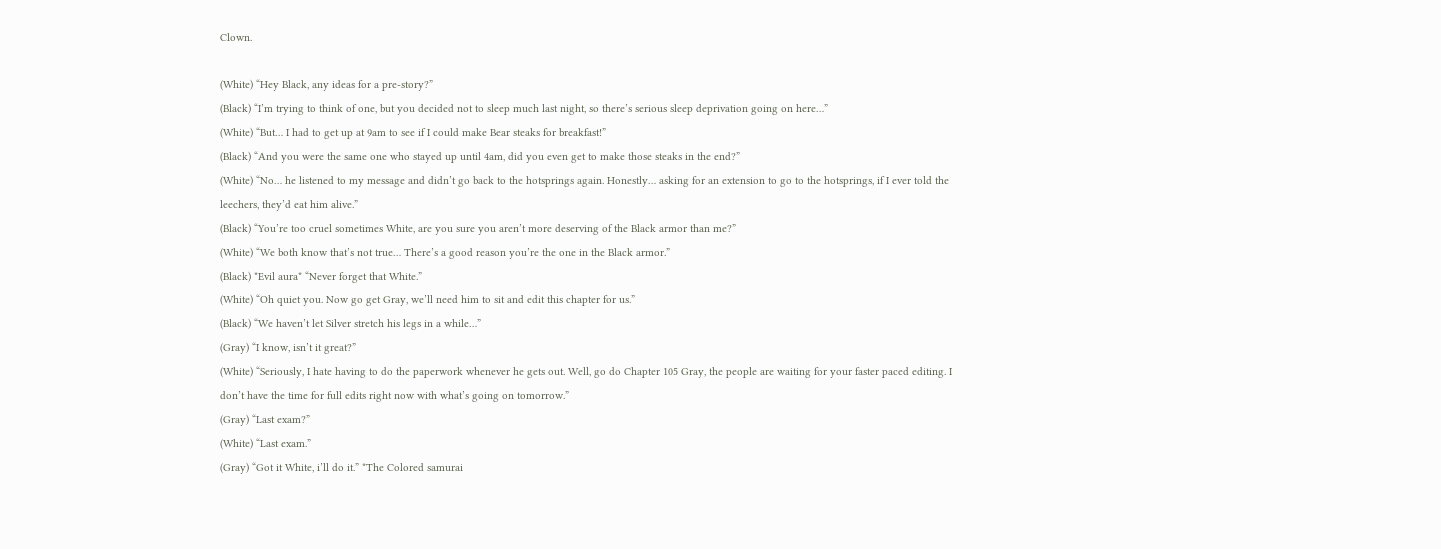Clown.

(White) “Hey Black, any ideas for a pre-story?”
(Black) “I’m trying to think of one, but you decided not to sleep much last night, so there’s serious sleep deprivation going on here…”
(White) “But… I had to get up at 9am to see if I could make Bear steaks for breakfast!”
(Black) “And you were the same one who stayed up until 4am, did you even get to make those steaks in the end?”
(White) “No… he listened to my message and didn’t go back to the hotsprings again. Honestly… asking for an extension to go to the hotsprings, if I ever told the leechers, they’d eat him alive.”
(Black) “You’re too cruel sometimes White, are you sure you aren’t more deserving of the Black armor than me?”
(White) “We both know that’s not true… There’s a good reason you’re the one in the Black armor.”
(Black) *Evil aura* “Never forget that White.”
(White) “Oh quiet you. Now go get Gray, we’ll need him to sit and edit this chapter for us.”
(Black) “We haven’t let Silver stretch his legs in a while…”
(Gray) “I know, isn’t it great?”
(White) “Seriously, I hate having to do the paperwork whenever he gets out. Well, go do Chapter 105 Gray, the people are waiting for your faster paced editing. I don’t have the time for full edits right now with what’s going on tomorrow.”
(Gray) “Last exam?”
(White) “Last exam.”
(Gray) “Got it White, i’ll do it.” *The Colored samurai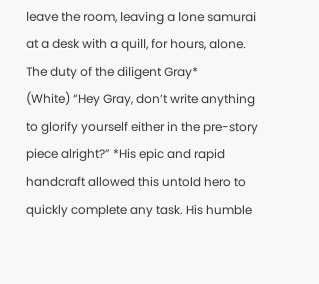leave the room, leaving a lone samurai at a desk with a quill, for hours, alone. The duty of the diligent Gray*
(White) “Hey Gray, don’t write anything to glorify yourself either in the pre-story piece alright?” *His epic and rapid handcraft allowed this untold hero to quickly complete any task. His humble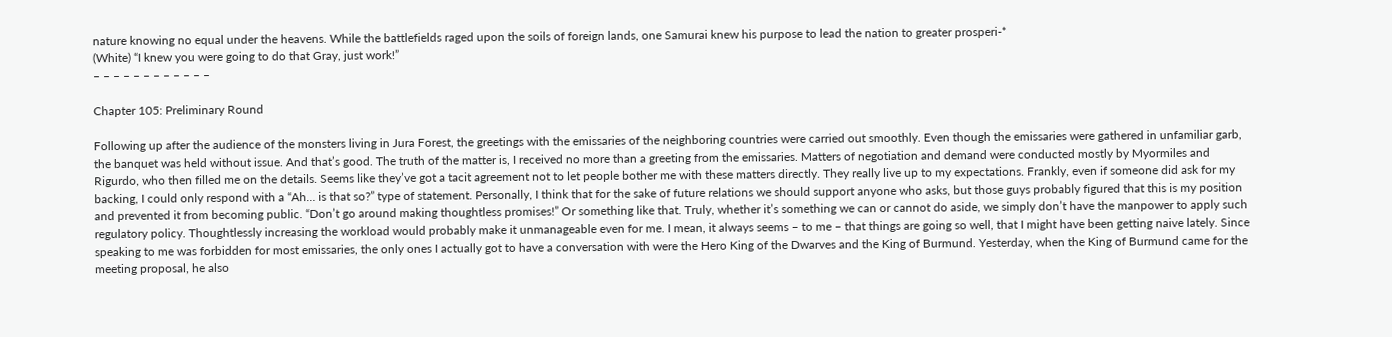nature knowing no equal under the heavens. While the battlefields raged upon the soils of foreign lands, one Samurai knew his purpose to lead the nation to greater prosperi-*
(White) “I knew you were going to do that Gray, just work!”
– – – – – – – – – – – –

Chapter 105: Preliminary Round

Following up after the audience of the monsters living in Jura Forest, the greetings with the emissaries of the neighboring countries were carried out smoothly. Even though the emissaries were gathered in unfamiliar garb, the banquet was held without issue. And that’s good. The truth of the matter is, I received no more than a greeting from the emissaries. Matters of negotiation and demand were conducted mostly by Myormiles and Rigurdo, who then filled me on the details. Seems like they’ve got a tacit agreement not to let people bother me with these matters directly. They really live up to my expectations. Frankly, even if someone did ask for my backing, I could only respond with a “Ah… is that so?” type of statement. Personally, I think that for the sake of future relations we should support anyone who asks, but those guys probably figured that this is my position and prevented it from becoming public. “Don’t go around making thoughtless promises!” Or something like that. Truly, whether it’s something we can or cannot do aside, we simply don’t have the manpower to apply such regulatory policy. Thoughtlessly increasing the workload would probably make it unmanageable even for me. I mean, it always seems – to me – that things are going so well, that I might have been getting naive lately. Since speaking to me was forbidden for most emissaries, the only ones I actually got to have a conversation with were the Hero King of the Dwarves and the King of Burmund. Yesterday, when the King of Burmund came for the meeting proposal, he also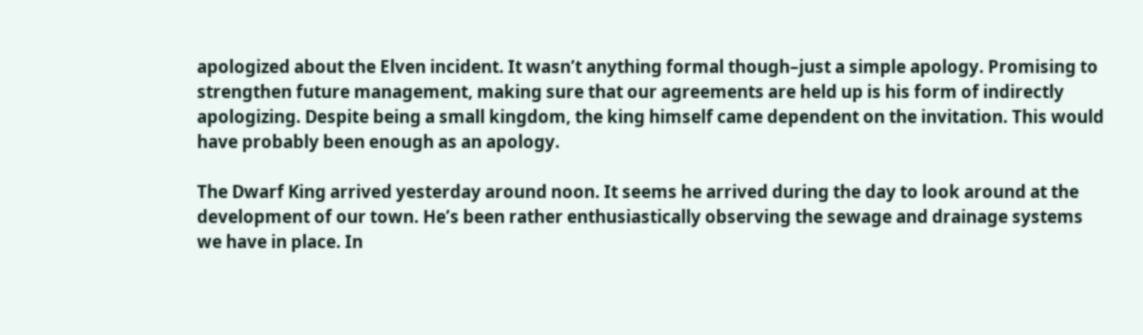apologized about the Elven incident. It wasn’t anything formal though–just a simple apology. Promising to strengthen future management, making sure that our agreements are held up is his form of indirectly apologizing. Despite being a small kingdom, the king himself came dependent on the invitation. This would have probably been enough as an apology.

The Dwarf King arrived yesterday around noon. It seems he arrived during the day to look around at the development of our town. He’s been rather enthusiastically observing the sewage and drainage systems we have in place. In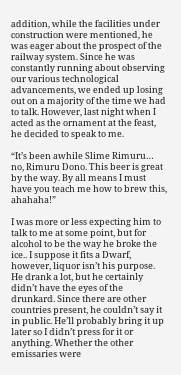addition, while the facilities under construction were mentioned, he was eager about the prospect of the railway system. Since he was constantly running about observing our various technological advancements, we ended up losing out on a majority of the time we had to talk. However, last night when I acted as the ornament at the feast, he decided to speak to me.

“It’s been awhile Slime Rimuru… no, Rimuru Dono. This beer is great by the way. By all means I must have you teach me how to brew this, ahahaha!”

I was more or less expecting him to talk to me at some point, but for alcohol to be the way he broke the ice.. I suppose it fits a Dwarf, however, liquor isn’t his purpose. He drank a lot, but he certainly didn’t have the eyes of the drunkard. Since there are other countries present, he couldn’t say it in public. He’ll probably bring it up later so I didn’t press for it or anything. Whether the other emissaries were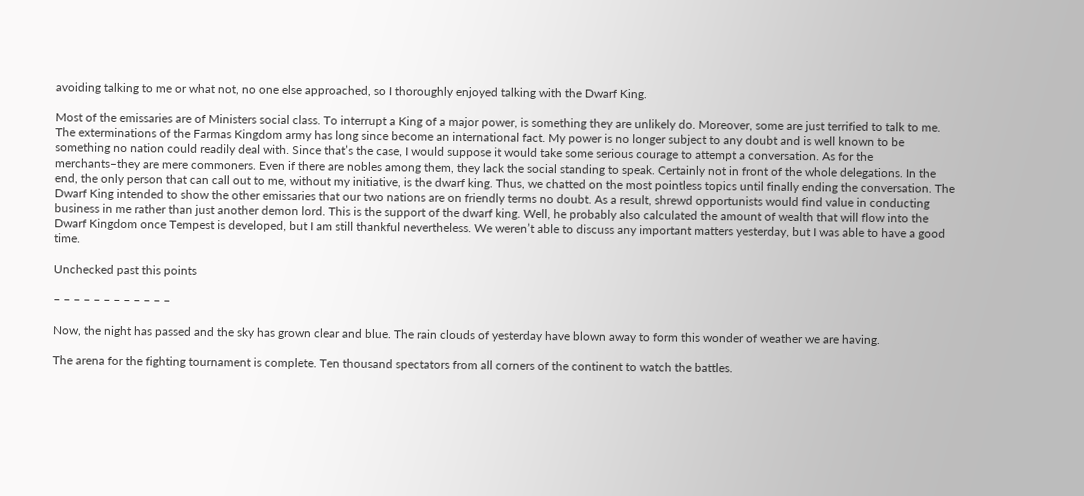avoiding talking to me or what not, no one else approached, so I thoroughly enjoyed talking with the Dwarf King.

Most of the emissaries are of Ministers social class. To interrupt a King of a major power, is something they are unlikely do. Moreover, some are just terrified to talk to me. The exterminations of the Farmas Kingdom army has long since become an international fact. My power is no longer subject to any doubt and is well known to be something no nation could readily deal with. Since that’s the case, I would suppose it would take some serious courage to attempt a conversation. As for the merchants–they are mere commoners. Even if there are nobles among them, they lack the social standing to speak. Certainly not in front of the whole delegations. In the end, the only person that can call out to me, without my initiative, is the dwarf king. Thus, we chatted on the most pointless topics until finally ending the conversation. The Dwarf King intended to show the other emissaries that our two nations are on friendly terms no doubt. As a result, shrewd opportunists would find value in conducting business in me rather than just another demon lord. This is the support of the dwarf king. Well, he probably also calculated the amount of wealth that will flow into the Dwarf Kingdom once Tempest is developed, but I am still thankful nevertheless. We weren’t able to discuss any important matters yesterday, but I was able to have a good time.

Unchecked past this points

– – – – – – – – – – – –

Now, the night has passed and the sky has grown clear and blue. The rain clouds of yesterday have blown away to form this wonder of weather we are having.

The arena for the fighting tournament is complete. Ten thousand spectators from all corners of the continent to watch the battles.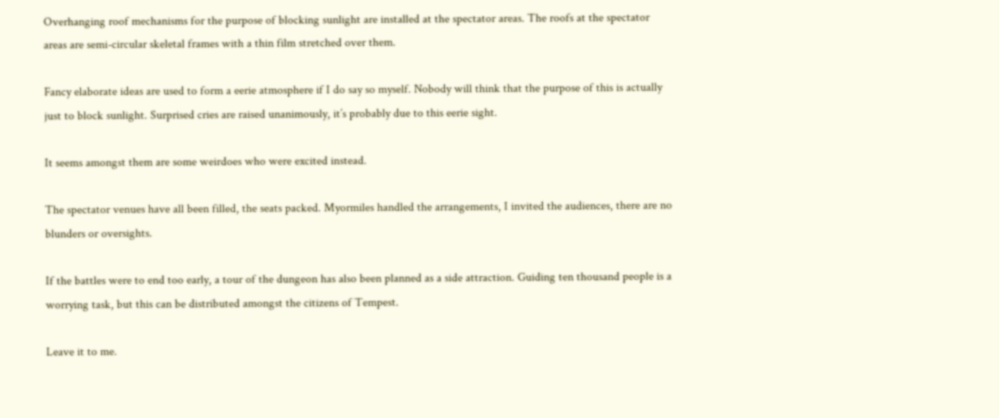Overhanging roof mechanisms for the purpose of blocking sunlight are installed at the spectator areas. The roofs at the spectator areas are semi-circular skeletal frames with a thin film stretched over them.

Fancy elaborate ideas are used to form a eerie atmosphere if I do say so myself. Nobody will think that the purpose of this is actually just to block sunlight. Surprised cries are raised unanimously, it’s probably due to this eerie sight.

It seems amongst them are some weirdoes who were excited instead.

The spectator venues have all been filled, the seats packed. Myormiles handled the arrangements, I invited the audiences, there are no blunders or oversights.

If the battles were to end too early, a tour of the dungeon has also been planned as a side attraction. Guiding ten thousand people is a worrying task, but this can be distributed amongst the citizens of Tempest.

Leave it to me.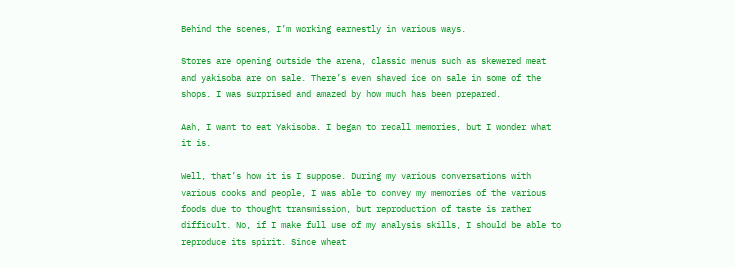Behind the scenes, I’m working earnestly in various ways.

Stores are opening outside the arena, classic menus such as skewered meat and yakisoba are on sale. There’s even shaved ice on sale in some of the shops. I was surprised and amazed by how much has been prepared.

Aah, I want to eat Yakisoba. I began to recall memories, but I wonder what it is.

Well, that’s how it is I suppose. During my various conversations with various cooks and people, I was able to convey my memories of the various foods due to thought transmission, but reproduction of taste is rather difficult. No, if I make full use of my analysis skills, I should be able to reproduce its spirit. Since wheat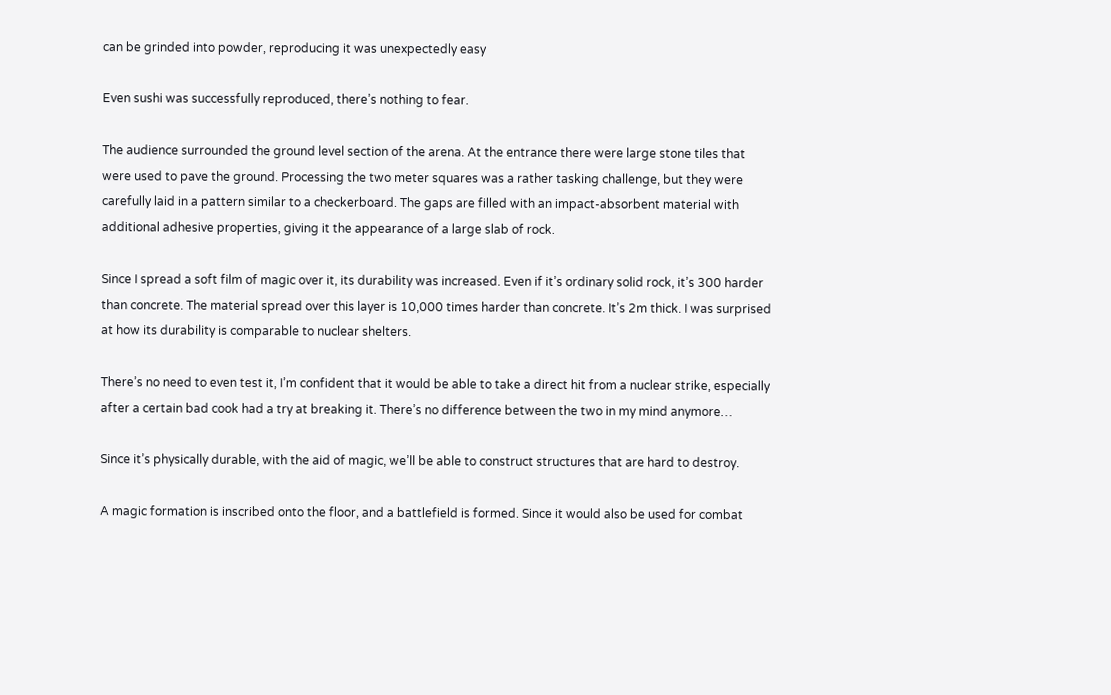can be grinded into powder, reproducing it was unexpectedly easy

Even sushi was successfully reproduced, there’s nothing to fear.

The audience surrounded the ground level section of the arena. At the entrance there were large stone tiles that were used to pave the ground. Processing the two meter squares was a rather tasking challenge, but they were carefully laid in a pattern similar to a checkerboard. The gaps are filled with an impact-absorbent material with additional adhesive properties, giving it the appearance of a large slab of rock.

Since I spread a soft film of magic over it, its durability was increased. Even if it’s ordinary solid rock, it’s 300 harder than concrete. The material spread over this layer is 10,000 times harder than concrete. It’s 2m thick. I was surprised at how its durability is comparable to nuclear shelters.

There’s no need to even test it, I’m confident that it would be able to take a direct hit from a nuclear strike, especially after a certain bad cook had a try at breaking it. There’s no difference between the two in my mind anymore…

Since it’s physically durable, with the aid of magic, we’ll be able to construct structures that are hard to destroy.

A magic formation is inscribed onto the floor, and a battlefield is formed. Since it would also be used for combat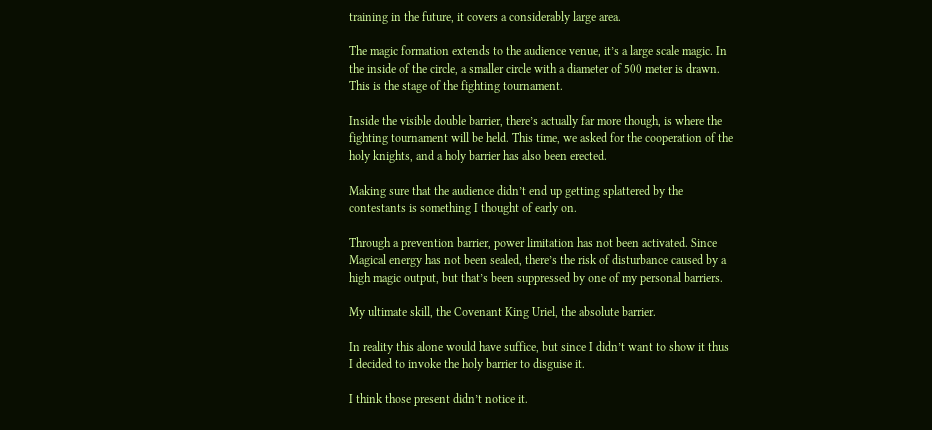training in the future, it covers a considerably large area.

The magic formation extends to the audience venue, it’s a large scale magic. In the inside of the circle, a smaller circle with a diameter of 500 meter is drawn. This is the stage of the fighting tournament.

Inside the visible double barrier, there’s actually far more though, is where the fighting tournament will be held. This time, we asked for the cooperation of the holy knights, and a holy barrier has also been erected.

Making sure that the audience didn’t end up getting splattered by the contestants is something I thought of early on.

Through a prevention barrier, power limitation has not been activated. Since Magical energy has not been sealed, there’s the risk of disturbance caused by a high magic output, but that’s been suppressed by one of my personal barriers.

My ultimate skill, the Covenant King Uriel, the absolute barrier.

In reality this alone would have suffice, but since I didn’t want to show it thus I decided to invoke the holy barrier to disguise it.

I think those present didn’t notice it.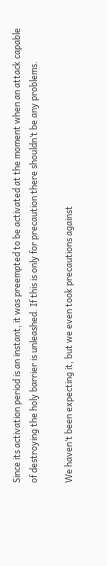Since its activation period is an instant, it was preempted to be activated at the moment when an attack capable of destroying the holy barrier is unleashed. If this is only for precaution there shouldn’t be any problems.

We haven’t been expecting it, but we even took precautions against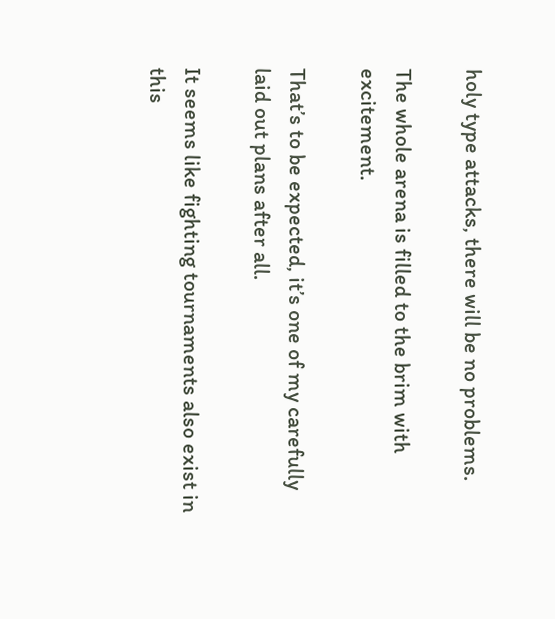holy type attacks, there will be no problems.

The whole arena is filled to the brim with excitement.

That’s to be expected, it’s one of my carefully laid out plans after all.

It seems like fighting tournaments also exist in this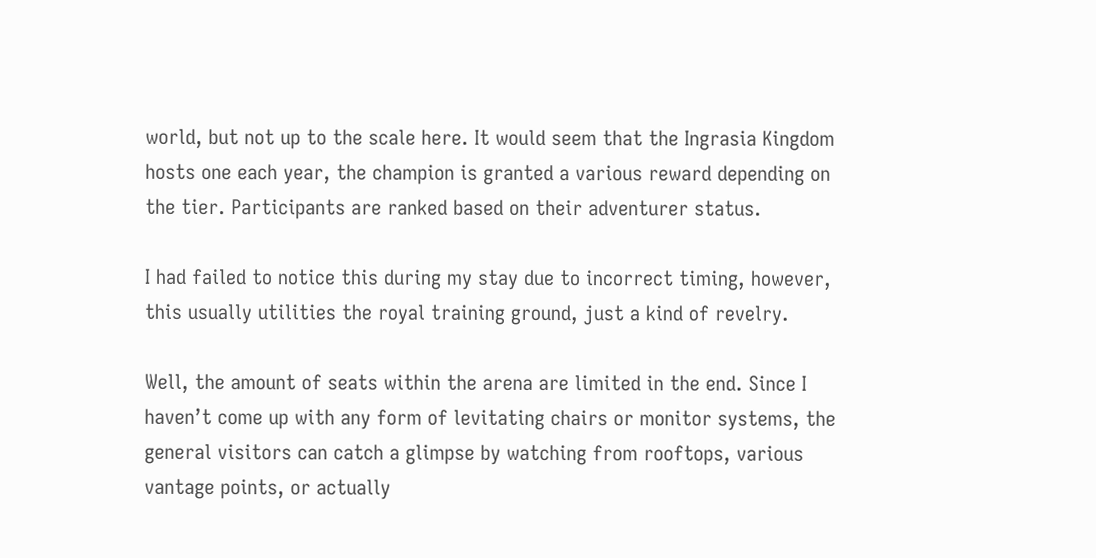world, but not up to the scale here. It would seem that the Ingrasia Kingdom hosts one each year, the champion is granted a various reward depending on the tier. Participants are ranked based on their adventurer status.

I had failed to notice this during my stay due to incorrect timing, however, this usually utilities the royal training ground, just a kind of revelry.

Well, the amount of seats within the arena are limited in the end. Since I haven’t come up with any form of levitating chairs or monitor systems, the general visitors can catch a glimpse by watching from rooftops, various vantage points, or actually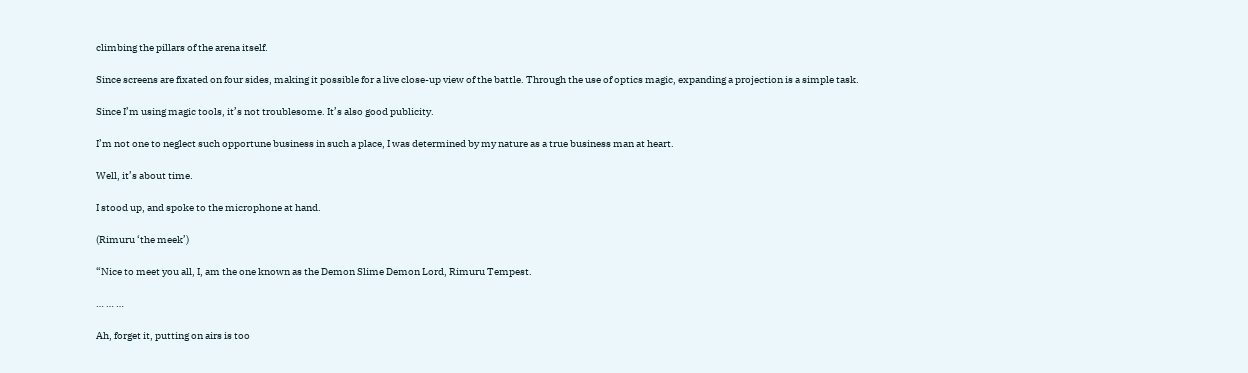climbing the pillars of the arena itself.

Since screens are fixated on four sides, making it possible for a live close-up view of the battle. Through the use of optics magic, expanding a projection is a simple task.

Since I’m using magic tools, it’s not troublesome. It’s also good publicity.

I’m not one to neglect such opportune business in such a place, I was determined by my nature as a true business man at heart.

Well, it’s about time.

I stood up, and spoke to the microphone at hand.

(Rimuru ‘the meek’)

“Nice to meet you all, I, am the one known as the Demon Slime Demon Lord, Rimuru Tempest.

… … …

Ah, forget it, putting on airs is too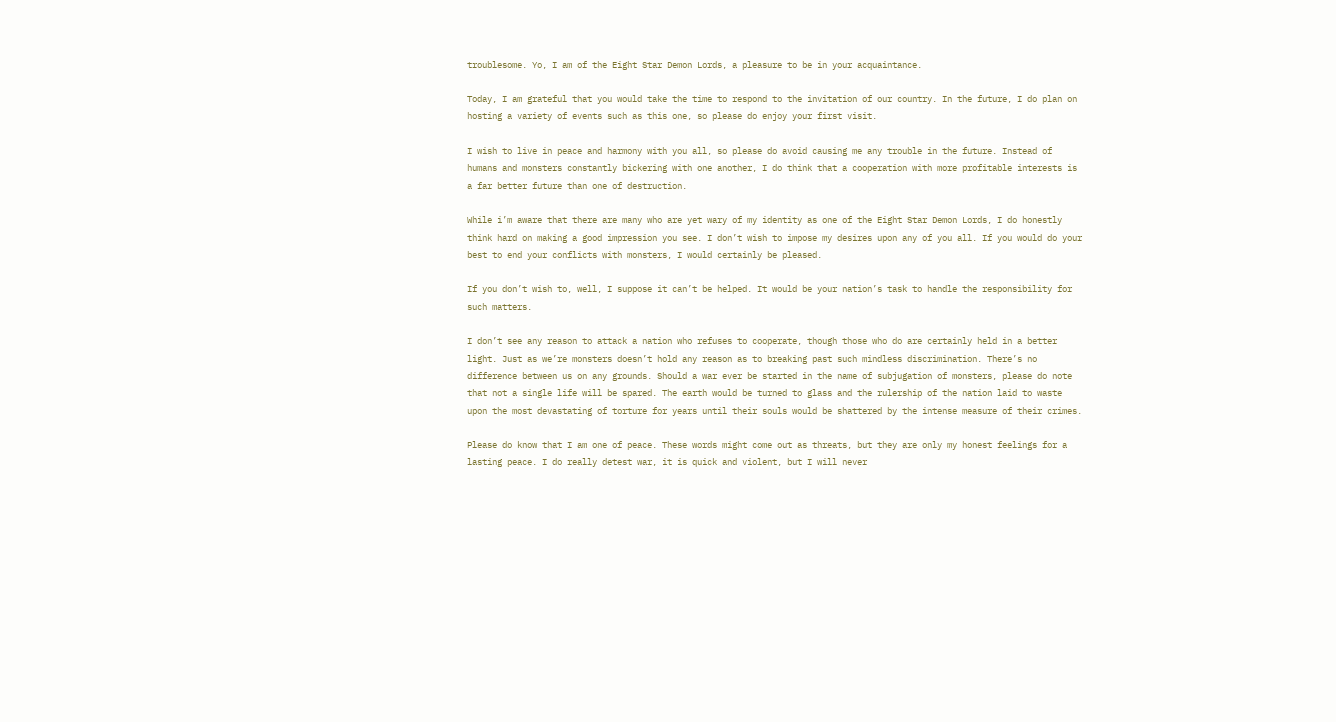troublesome. Yo, I am of the Eight Star Demon Lords, a pleasure to be in your acquaintance.

Today, I am grateful that you would take the time to respond to the invitation of our country. In the future, I do plan on hosting a variety of events such as this one, so please do enjoy your first visit.

I wish to live in peace and harmony with you all, so please do avoid causing me any trouble in the future. Instead of humans and monsters constantly bickering with one another, I do think that a cooperation with more profitable interests is a far better future than one of destruction.

While i’m aware that there are many who are yet wary of my identity as one of the Eight Star Demon Lords, I do honestly think hard on making a good impression you see. I don’t wish to impose my desires upon any of you all. If you would do your best to end your conflicts with monsters, I would certainly be pleased.

If you don’t wish to, well, I suppose it can’t be helped. It would be your nation’s task to handle the responsibility for such matters.

I don’t see any reason to attack a nation who refuses to cooperate, though those who do are certainly held in a better light. Just as we’re monsters doesn’t hold any reason as to breaking past such mindless discrimination. There’s no difference between us on any grounds. Should a war ever be started in the name of subjugation of monsters, please do note that not a single life will be spared. The earth would be turned to glass and the rulership of the nation laid to waste upon the most devastating of torture for years until their souls would be shattered by the intense measure of their crimes.

Please do know that I am one of peace. These words might come out as threats, but they are only my honest feelings for a lasting peace. I do really detest war, it is quick and violent, but I will never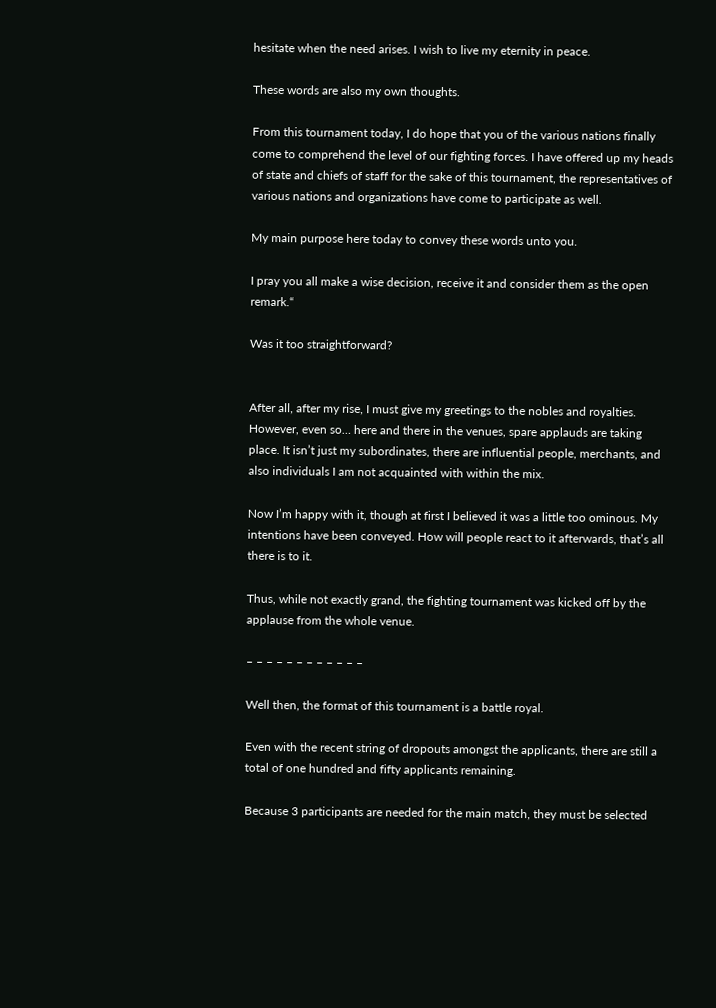hesitate when the need arises. I wish to live my eternity in peace.

These words are also my own thoughts.

From this tournament today, I do hope that you of the various nations finally come to comprehend the level of our fighting forces. I have offered up my heads of state and chiefs of staff for the sake of this tournament, the representatives of various nations and organizations have come to participate as well.

My main purpose here today to convey these words unto you.

I pray you all make a wise decision, receive it and consider them as the open remark.“

Was it too straightforward?


After all, after my rise, I must give my greetings to the nobles and royalties. However, even so… here and there in the venues, spare applauds are taking place. It isn’t just my subordinates, there are influential people, merchants, and also individuals I am not acquainted with within the mix.

Now I’m happy with it, though at first I believed it was a little too ominous. My intentions have been conveyed. How will people react to it afterwards, that’s all there is to it.

Thus, while not exactly grand, the fighting tournament was kicked off by the applause from the whole venue.

– – – – – – – – – – – –

Well then, the format of this tournament is a battle royal.

Even with the recent string of dropouts amongst the applicants, there are still a total of one hundred and fifty applicants remaining.

Because 3 participants are needed for the main match, they must be selected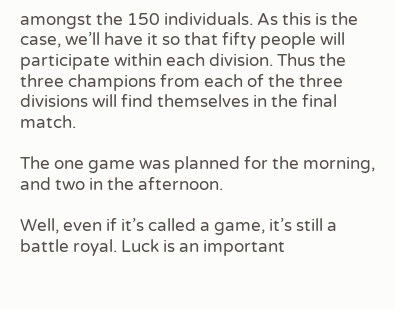amongst the 150 individuals. As this is the case, we’ll have it so that fifty people will participate within each division. Thus the three champions from each of the three divisions will find themselves in the final match.

The one game was planned for the morning, and two in the afternoon.

Well, even if it’s called a game, it’s still a battle royal. Luck is an important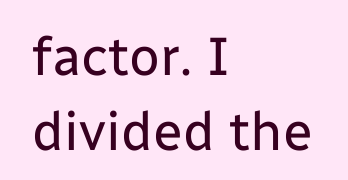factor. I divided the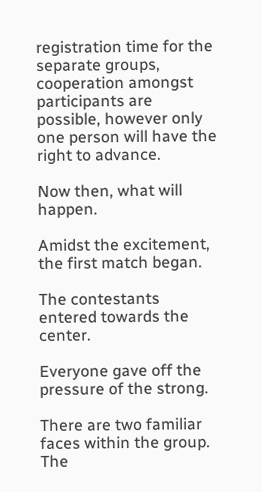registration time for the separate groups, cooperation amongst participants are possible, however only one person will have the right to advance.

Now then, what will happen.

Amidst the excitement, the first match began.

The contestants entered towards the center.

Everyone gave off the pressure of the strong.

There are two familiar faces within the group. The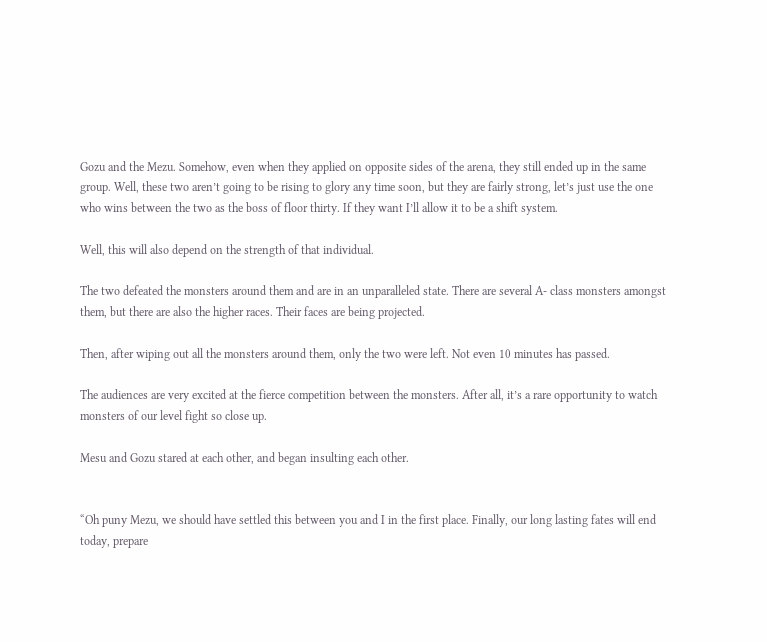Gozu and the Mezu. Somehow, even when they applied on opposite sides of the arena, they still ended up in the same group. Well, these two aren’t going to be rising to glory any time soon, but they are fairly strong, let’s just use the one who wins between the two as the boss of floor thirty. If they want I’ll allow it to be a shift system.

Well, this will also depend on the strength of that individual.

The two defeated the monsters around them and are in an unparalleled state. There are several A- class monsters amongst them, but there are also the higher races. Their faces are being projected.

Then, after wiping out all the monsters around them, only the two were left. Not even 10 minutes has passed.

The audiences are very excited at the fierce competition between the monsters. After all, it’s a rare opportunity to watch monsters of our level fight so close up.

Mesu and Gozu stared at each other, and began insulting each other.


“Oh puny Mezu, we should have settled this between you and I in the first place. Finally, our long lasting fates will end today, prepare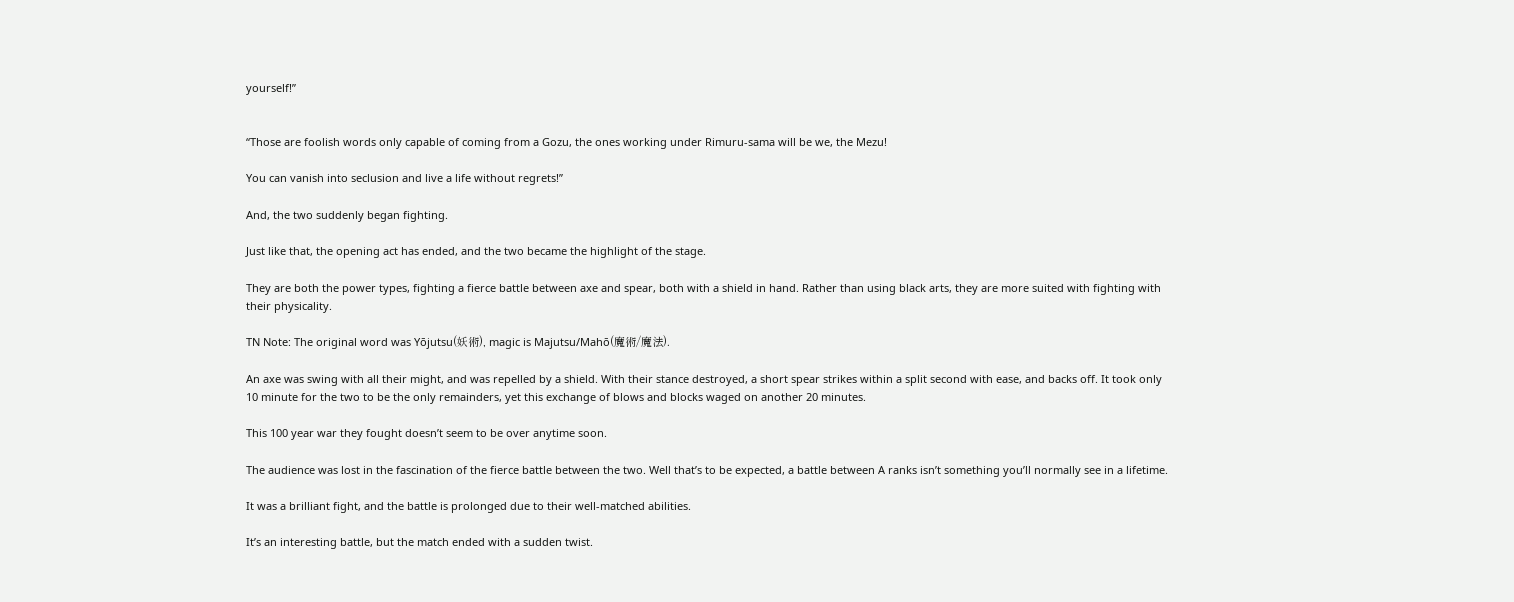yourself!”


“Those are foolish words only capable of coming from a Gozu, the ones working under Rimuru-sama will be we, the Mezu!

You can vanish into seclusion and live a life without regrets!”

And, the two suddenly began fighting.

Just like that, the opening act has ended, and the two became the highlight of the stage.

They are both the power types, fighting a fierce battle between axe and spear, both with a shield in hand. Rather than using black arts, they are more suited with fighting with their physicality.

TN Note: The original word was Yōjutsu(妖術), magic is Majutsu/Mahō(魔術/魔法).

An axe was swing with all their might, and was repelled by a shield. With their stance destroyed, a short spear strikes within a split second with ease, and backs off. It took only 10 minute for the two to be the only remainders, yet this exchange of blows and blocks waged on another 20 minutes.

This 100 year war they fought doesn’t seem to be over anytime soon.

The audience was lost in the fascination of the fierce battle between the two. Well that’s to be expected, a battle between A ranks isn’t something you’ll normally see in a lifetime.

It was a brilliant fight, and the battle is prolonged due to their well-matched abilities.

It’s an interesting battle, but the match ended with a sudden twist.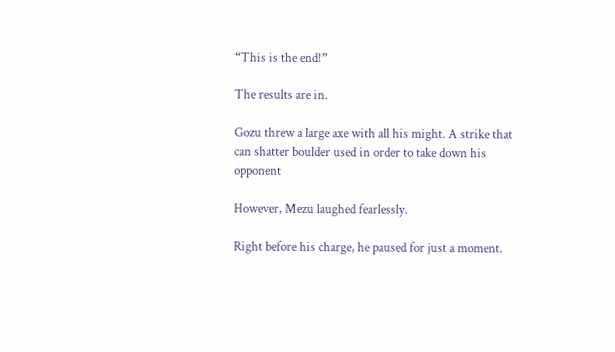“This is the end!”

The results are in.

Gozu threw a large axe with all his might. A strike that can shatter boulder used in order to take down his opponent

However, Mezu laughed fearlessly.

Right before his charge, he paused for just a moment.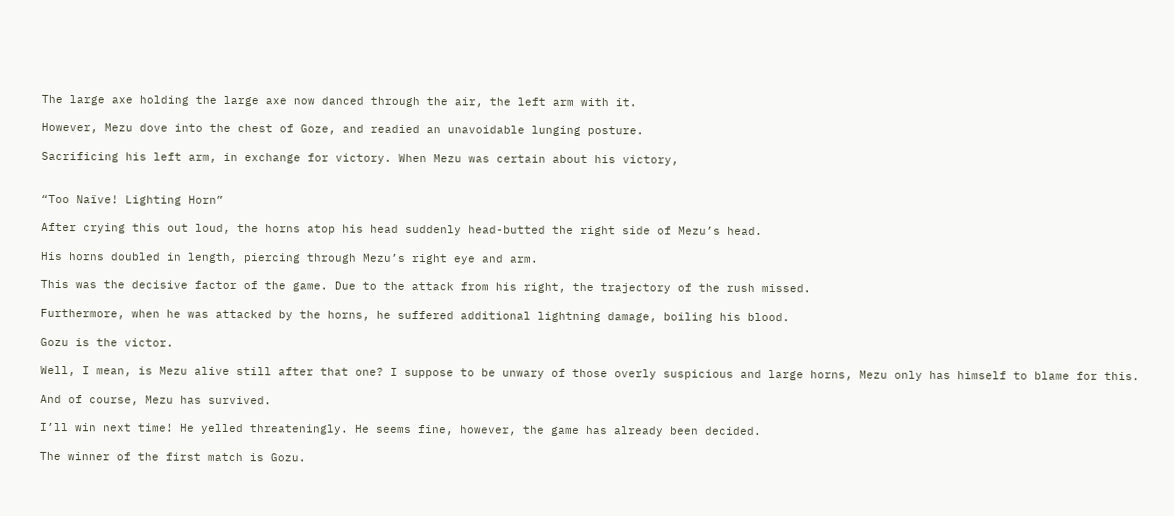The large axe holding the large axe now danced through the air, the left arm with it.

However, Mezu dove into the chest of Goze, and readied an unavoidable lunging posture.

Sacrificing his left arm, in exchange for victory. When Mezu was certain about his victory,


“Too Naïve! Lighting Horn”

After crying this out loud, the horns atop his head suddenly head-butted the right side of Mezu’s head.

His horns doubled in length, piercing through Mezu’s right eye and arm.

This was the decisive factor of the game. Due to the attack from his right, the trajectory of the rush missed.

Furthermore, when he was attacked by the horns, he suffered additional lightning damage, boiling his blood.

Gozu is the victor.

Well, I mean, is Mezu alive still after that one? I suppose to be unwary of those overly suspicious and large horns, Mezu only has himself to blame for this.

And of course, Mezu has survived.

I’ll win next time! He yelled threateningly. He seems fine, however, the game has already been decided.

The winner of the first match is Gozu.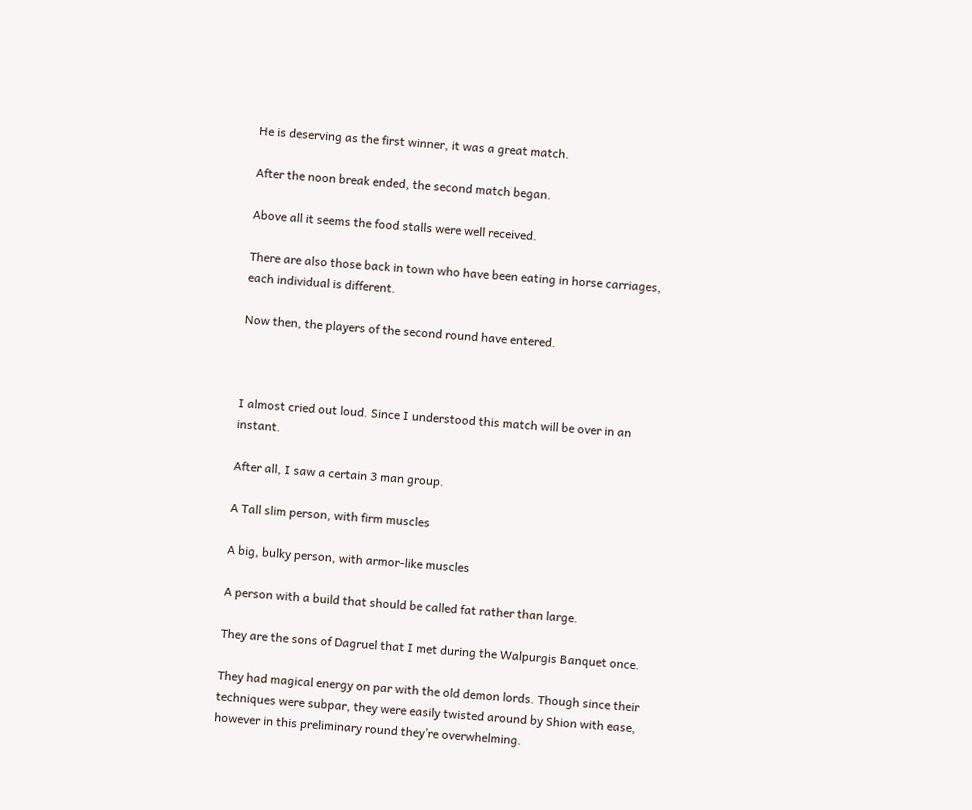He is deserving as the first winner, it was a great match.

After the noon break ended, the second match began.

Above all it seems the food stalls were well received.

There are also those back in town who have been eating in horse carriages, each individual is different.

Now then, the players of the second round have entered.



I almost cried out loud. Since I understood this match will be over in an instant.

After all, I saw a certain 3 man group.

A Tall slim person, with firm muscles

A big, bulky person, with armor-like muscles

A person with a build that should be called fat rather than large.

They are the sons of Dagruel that I met during the Walpurgis Banquet once.

They had magical energy on par with the old demon lords. Though since their techniques were subpar, they were easily twisted around by Shion with ease, however in this preliminary round they’re overwhelming.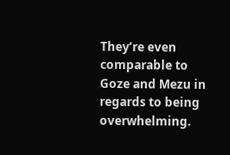They’re even comparable to Goze and Mezu in regards to being overwhelming.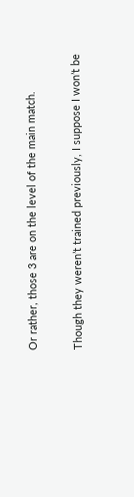Or rather, those 3 are on the level of the main match.

Though they weren’t trained previously, I suppose I won’t be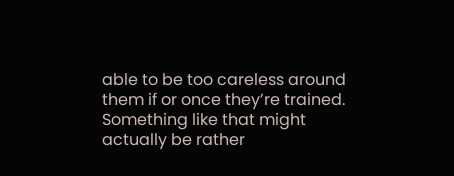able to be too careless around them if or once they’re trained. Something like that might actually be rather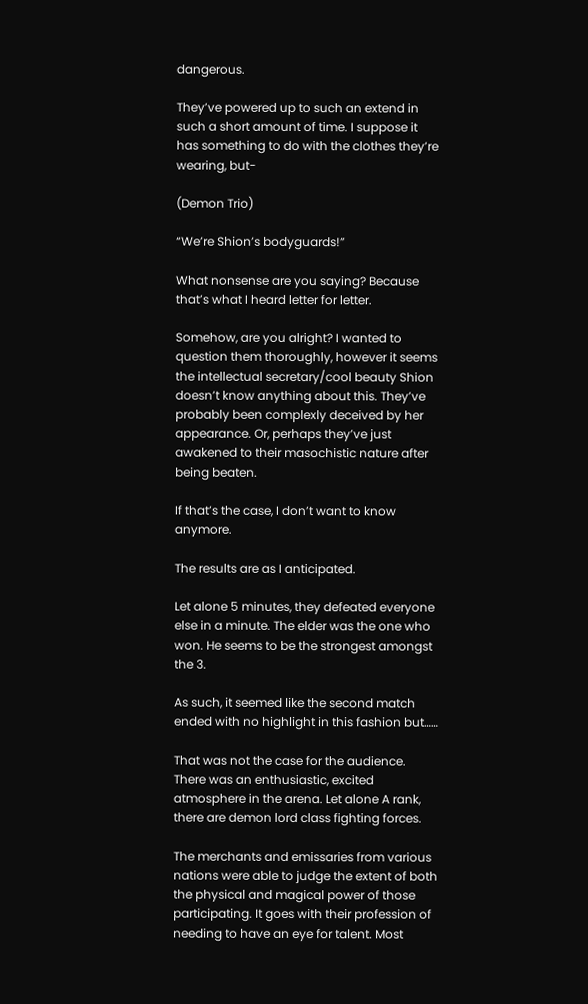dangerous.

They’ve powered up to such an extend in such a short amount of time. I suppose it has something to do with the clothes they’re wearing, but-

(Demon Trio)

“We’re Shion’s bodyguards!”

What nonsense are you saying? Because that’s what I heard letter for letter.

Somehow, are you alright? I wanted to question them thoroughly, however it seems the intellectual secretary/cool beauty Shion doesn’t know anything about this. They’ve probably been complexly deceived by her appearance. Or, perhaps they’ve just awakened to their masochistic nature after being beaten.

If that’s the case, I don’t want to know anymore.

The results are as I anticipated.

Let alone 5 minutes, they defeated everyone else in a minute. The elder was the one who won. He seems to be the strongest amongst the 3.

As such, it seemed like the second match ended with no highlight in this fashion but……

That was not the case for the audience. There was an enthusiastic, excited atmosphere in the arena. Let alone A rank, there are demon lord class fighting forces.

The merchants and emissaries from various nations were able to judge the extent of both the physical and magical power of those participating. It goes with their profession of needing to have an eye for talent. Most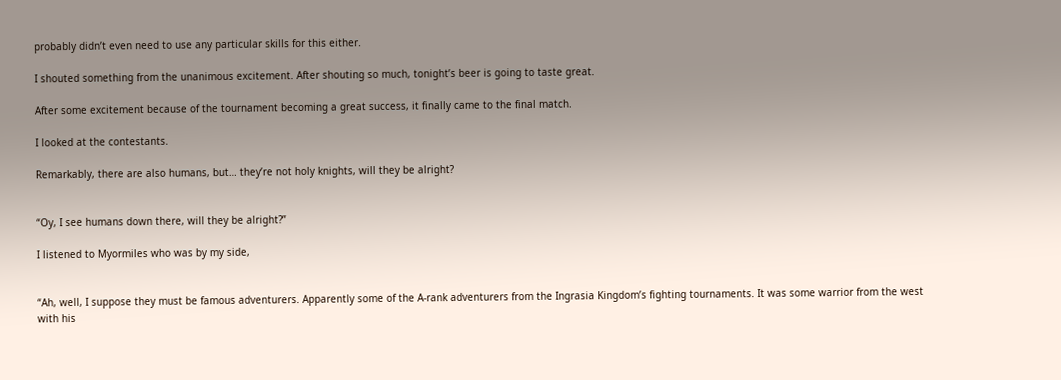probably didn’t even need to use any particular skills for this either.

I shouted something from the unanimous excitement. After shouting so much, tonight’s beer is going to taste great.

After some excitement because of the tournament becoming a great success, it finally came to the final match.

I looked at the contestants.

Remarkably, there are also humans, but… they’re not holy knights, will they be alright?


“Oy, I see humans down there, will they be alright?”

I listened to Myormiles who was by my side,


“Ah, well, I suppose they must be famous adventurers. Apparently some of the A-rank adventurers from the Ingrasia Kingdom’s fighting tournaments. It was some warrior from the west with his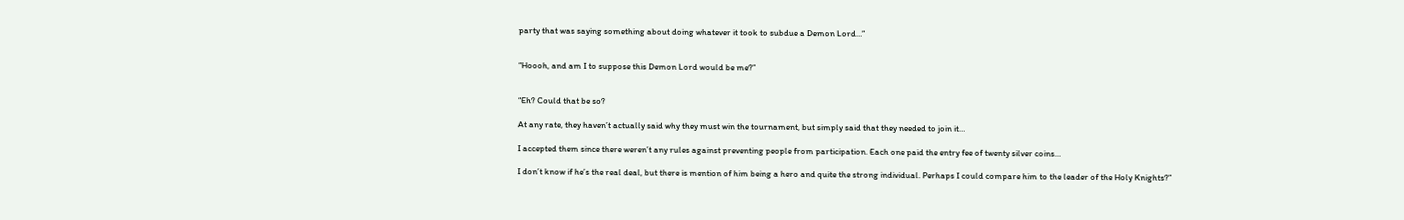party that was saying something about doing whatever it took to subdue a Demon Lord…”


“Hoooh, and am I to suppose this Demon Lord would be me?”


“Eh? Could that be so?

At any rate, they haven’t actually said why they must win the tournament, but simply said that they needed to join it…

I accepted them since there weren’t any rules against preventing people from participation. Each one paid the entry fee of twenty silver coins…

I don’t know if he’s the real deal, but there is mention of him being a hero and quite the strong individual. Perhaps I could compare him to the leader of the Holy Knights?”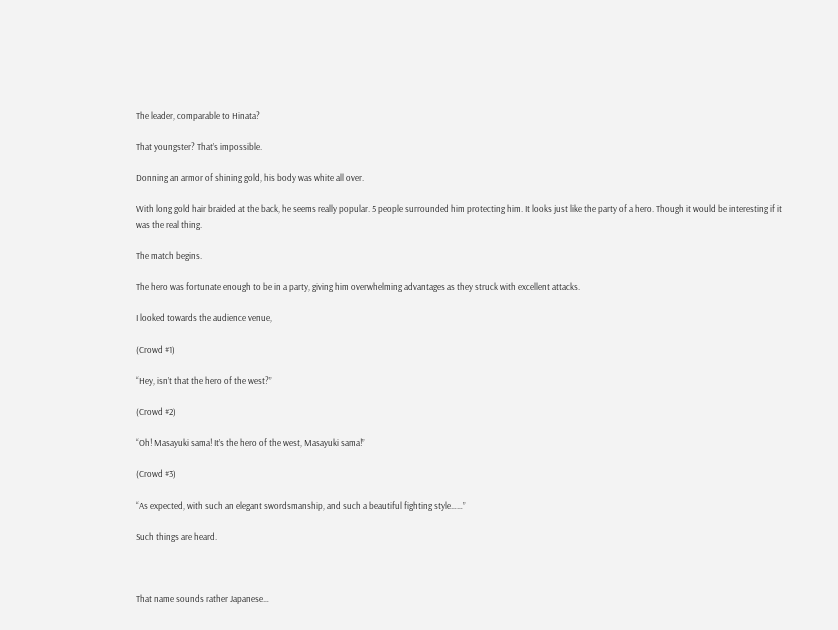The leader, comparable to Hinata?

That youngster? That’s impossible.

Donning an armor of shining gold, his body was white all over.

With long gold hair braided at the back, he seems really popular. 5 people surrounded him protecting him. It looks just like the party of a hero. Though it would be interesting if it was the real thing.

The match begins.

The hero was fortunate enough to be in a party, giving him overwhelming advantages as they struck with excellent attacks.

I looked towards the audience venue,

(Crowd #1)

“Hey, isn’t that the hero of the west?”

(Crowd #2)

“Oh! Masayuki sama! It’s the hero of the west, Masayuki sama!”

(Crowd #3)

“As expected, with such an elegant swordsmanship, and such a beautiful fighting style……”

Such things are heard.



That name sounds rather Japanese…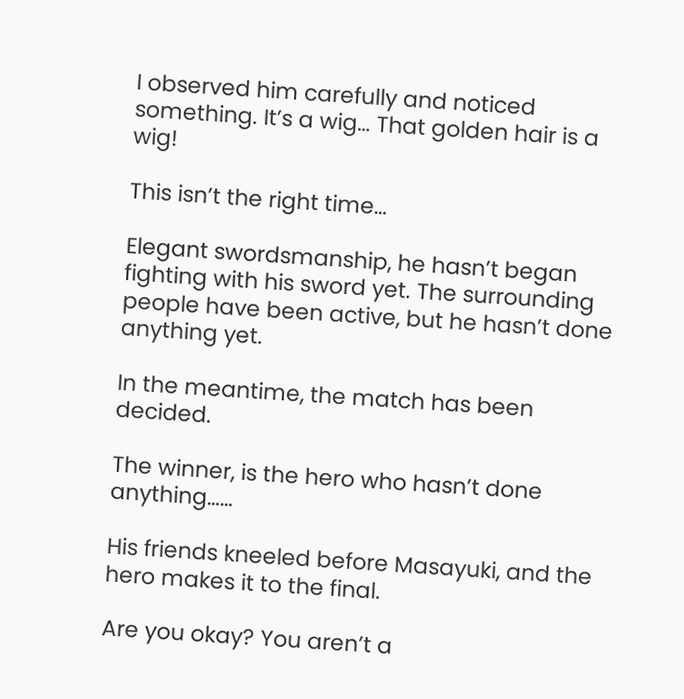I observed him carefully and noticed something. It’s a wig… That golden hair is a wig!

This isn’t the right time…

Elegant swordsmanship, he hasn’t began fighting with his sword yet. The surrounding people have been active, but he hasn’t done anything yet.

In the meantime, the match has been decided.

The winner, is the hero who hasn’t done anything……

His friends kneeled before Masayuki, and the hero makes it to the final.

Are you okay? You aren’t a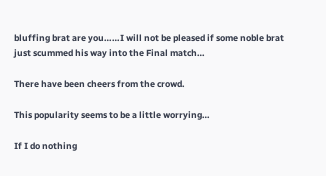bluffing brat are you……I will not be pleased if some noble brat just scummed his way into the Final match…

There have been cheers from the crowd.

This popularity seems to be a little worrying…

If I do nothing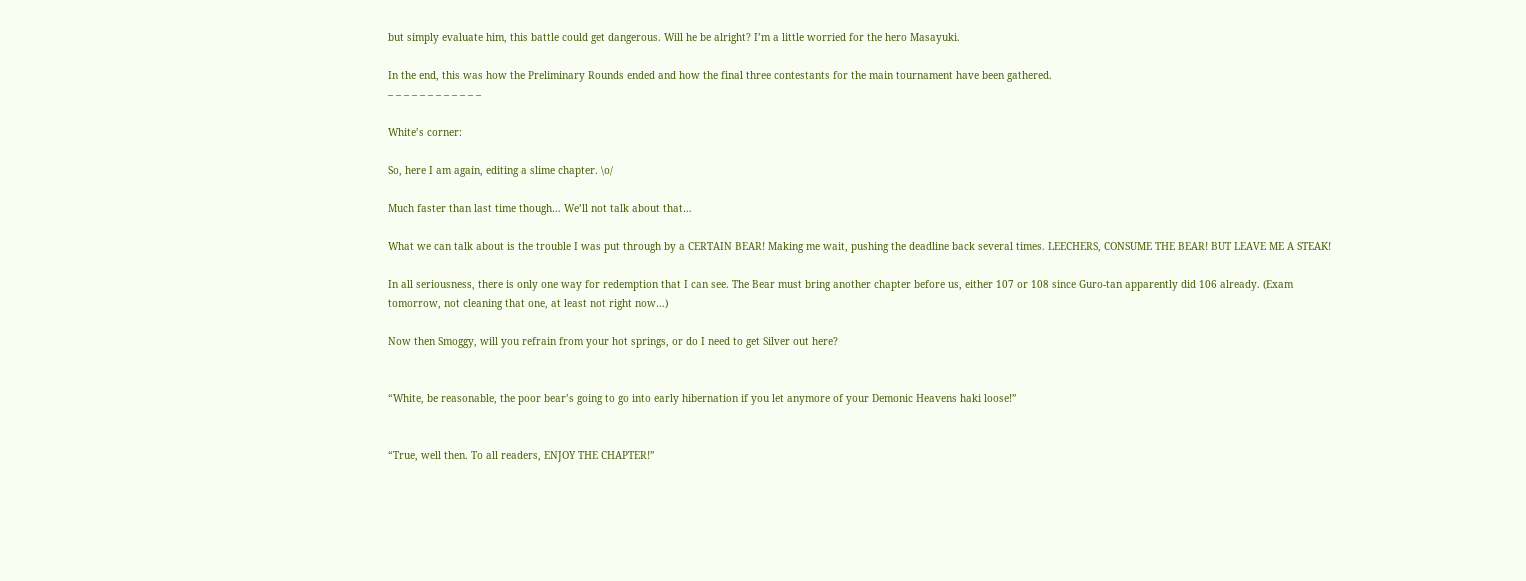but simply evaluate him, this battle could get dangerous. Will he be alright? I’m a little worried for the hero Masayuki.

In the end, this was how the Preliminary Rounds ended and how the final three contestants for the main tournament have been gathered.
– – – – – – – – – – – –

White’s corner:

So, here I am again, editing a slime chapter. \o/

Much faster than last time though… We’ll not talk about that…

What we can talk about is the trouble I was put through by a CERTAIN BEAR! Making me wait, pushing the deadline back several times. LEECHERS, CONSUME THE BEAR! BUT LEAVE ME A STEAK!

In all seriousness, there is only one way for redemption that I can see. The Bear must bring another chapter before us, either 107 or 108 since Guro-tan apparently did 106 already. (Exam tomorrow, not cleaning that one, at least not right now…)

Now then Smoggy, will you refrain from your hot springs, or do I need to get Silver out here?


“White, be reasonable, the poor bear’s going to go into early hibernation if you let anymore of your Demonic Heavens haki loose!”


“True, well then. To all readers, ENJOY THE CHAPTER!”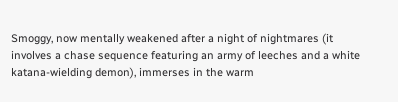Smoggy, now mentally weakened after a night of nightmares (it involves a chase sequence featuring an army of leeches and a white katana-wielding demon), immerses in the warm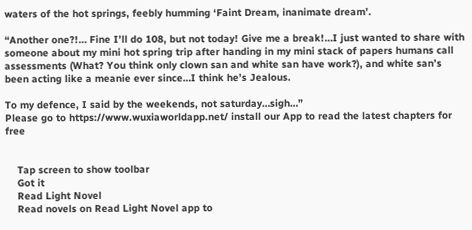waters of the hot springs, feebly humming ‘Faint Dream, inanimate dream’.

“Another one?!… Fine I’ll do 108, but not today! Give me a break!…I just wanted to share with someone about my mini hot spring trip after handing in my mini stack of papers humans call assessments (What? You think only clown san and white san have work?), and white san’s been acting like a meanie ever since…I think he’s Jealous.

To my defence, I said by the weekends, not saturday…sigh…”
Please go to https://www.wuxiaworldapp.net/ install our App to read the latest chapters for free


    Tap screen to show toolbar
    Got it
    Read Light Novel
    Read novels on Read Light Novel app to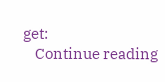get:
    Continue reading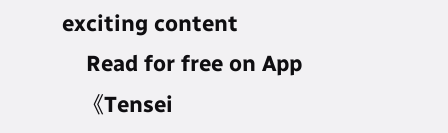exciting content
    Read for free on App
    《Tensei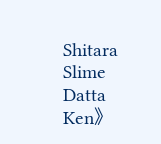Shitara Slime Datta Ken》